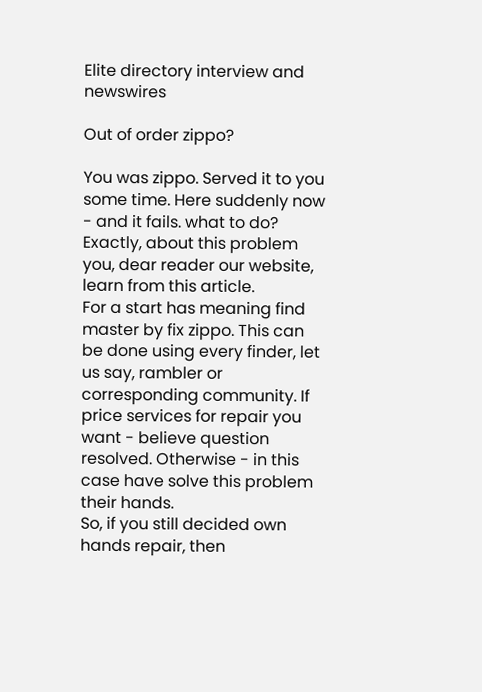Elite directory interview and newswires

Out of order zippo?

You was zippo. Served it to you some time. Here suddenly now - and it fails. what to do? Exactly, about this problem you, dear reader our website, learn from this article.
For a start has meaning find master by fix zippo. This can be done using every finder, let us say, rambler or corresponding community. If price services for repair you want - believe question resolved. Otherwise - in this case have solve this problem their hands.
So, if you still decided own hands repair, then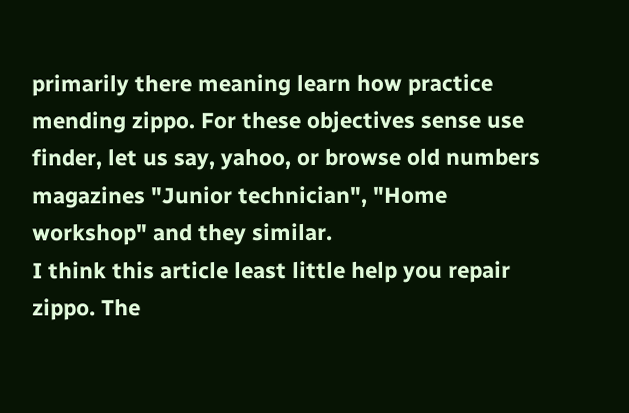primarily there meaning learn how practice mending zippo. For these objectives sense use finder, let us say, yahoo, or browse old numbers magazines "Junior technician", "Home workshop" and they similar.
I think this article least little help you repair zippo. The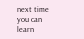next time you can learn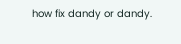how fix dandy or dandy.